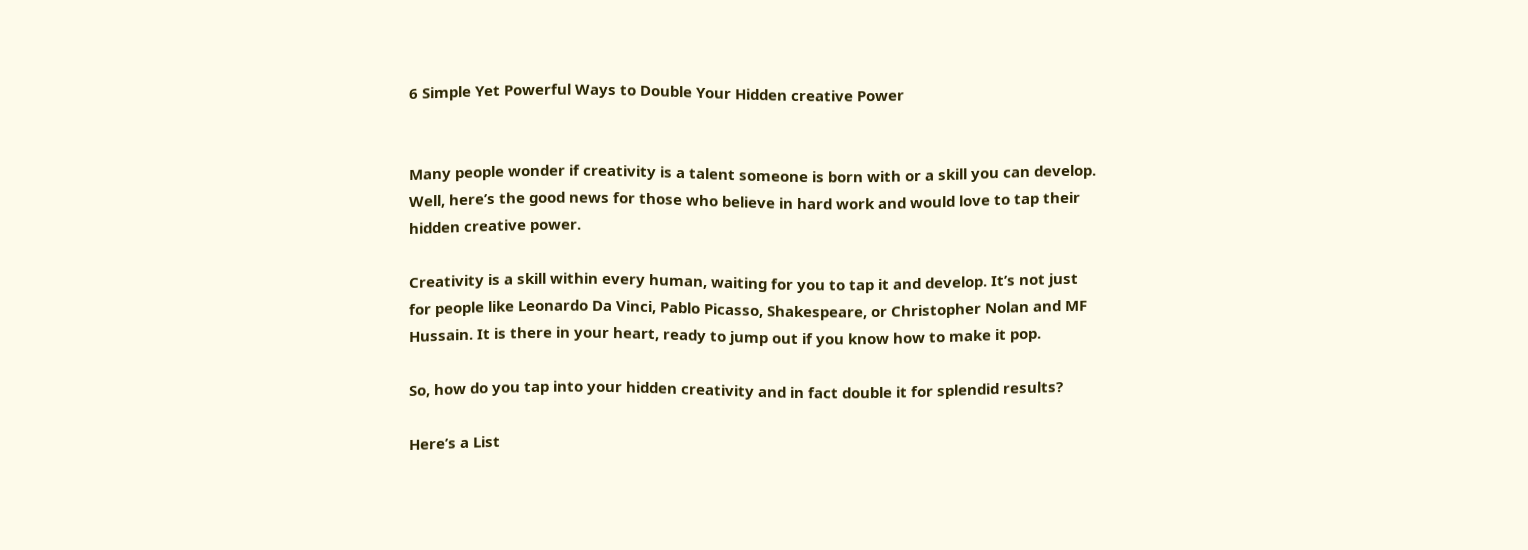6 Simple Yet Powerful Ways to Double Your Hidden creative Power


Many people wonder if creativity is a talent someone is born with or a skill you can develop. Well, here’s the good news for those who believe in hard work and would love to tap their hidden creative power.

Creativity is a skill within every human, waiting for you to tap it and develop. It’s not just for people like Leonardo Da Vinci, Pablo Picasso, Shakespeare, or Christopher Nolan and MF Hussain. It is there in your heart, ready to jump out if you know how to make it pop.

So, how do you tap into your hidden creativity and in fact double it for splendid results?

Here’s a List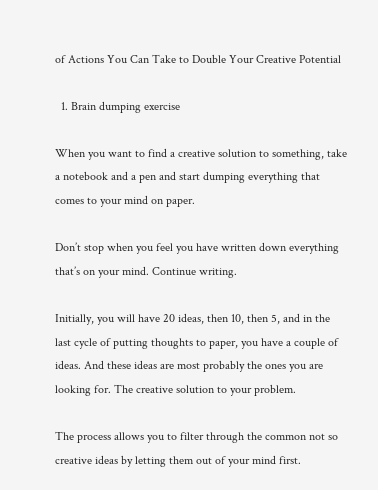of Actions You Can Take to Double Your Creative Potential

  1. Brain dumping exercise

When you want to find a creative solution to something, take a notebook and a pen and start dumping everything that comes to your mind on paper.

Don’t stop when you feel you have written down everything that’s on your mind. Continue writing.

Initially, you will have 20 ideas, then 10, then 5, and in the last cycle of putting thoughts to paper, you have a couple of ideas. And these ideas are most probably the ones you are looking for. The creative solution to your problem.

The process allows you to filter through the common not so creative ideas by letting them out of your mind first.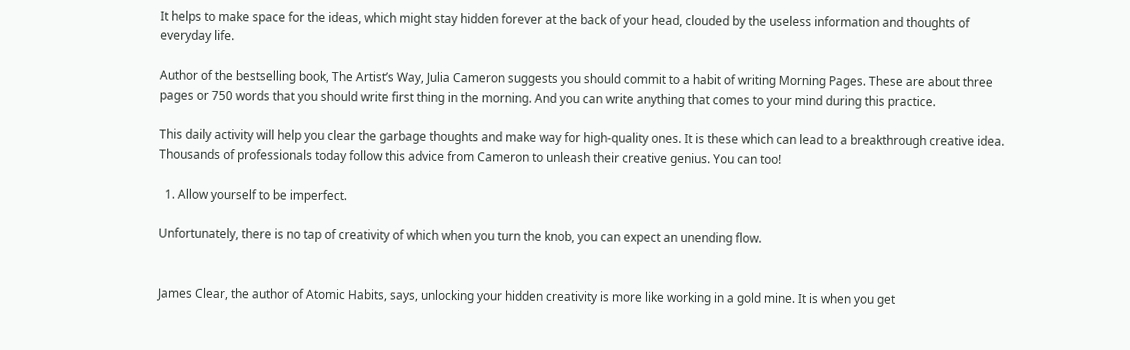It helps to make space for the ideas, which might stay hidden forever at the back of your head, clouded by the useless information and thoughts of everyday life.

Author of the bestselling book, The Artist’s Way, Julia Cameron suggests you should commit to a habit of writing Morning Pages. These are about three pages or 750 words that you should write first thing in the morning. And you can write anything that comes to your mind during this practice.

This daily activity will help you clear the garbage thoughts and make way for high-quality ones. It is these which can lead to a breakthrough creative idea. Thousands of professionals today follow this advice from Cameron to unleash their creative genius. You can too!

  1. Allow yourself to be imperfect.

Unfortunately, there is no tap of creativity of which when you turn the knob, you can expect an unending flow.


James Clear, the author of Atomic Habits, says, unlocking your hidden creativity is more like working in a gold mine. It is when you get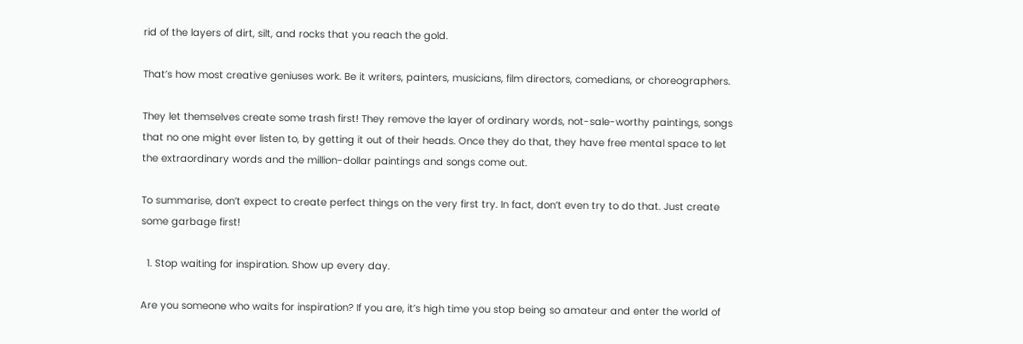rid of the layers of dirt, silt, and rocks that you reach the gold.

That’s how most creative geniuses work. Be it writers, painters, musicians, film directors, comedians, or choreographers.

They let themselves create some trash first! They remove the layer of ordinary words, not-sale-worthy paintings, songs that no one might ever listen to, by getting it out of their heads. Once they do that, they have free mental space to let the extraordinary words and the million-dollar paintings and songs come out.

To summarise, don’t expect to create perfect things on the very first try. In fact, don’t even try to do that. Just create some garbage first!

  1. Stop waiting for inspiration. Show up every day.

Are you someone who waits for inspiration? If you are, it’s high time you stop being so amateur and enter the world of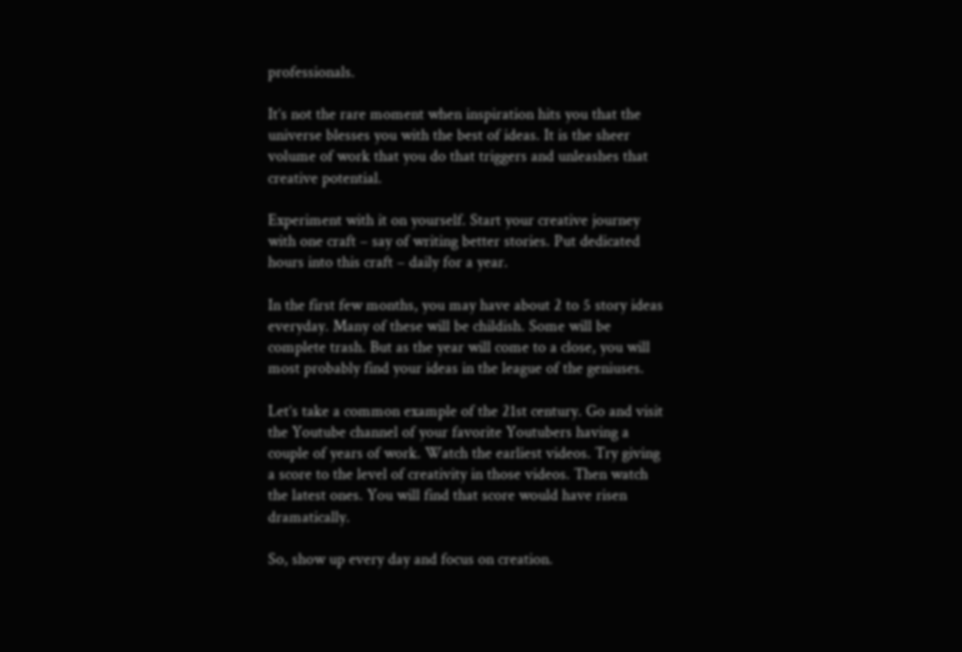professionals.

It’s not the rare moment when inspiration hits you that the universe blesses you with the best of ideas. It is the sheer volume of work that you do that triggers and unleashes that creative potential.

Experiment with it on yourself. Start your creative journey with one craft – say of writing better stories. Put dedicated hours into this craft – daily for a year.

In the first few months, you may have about 2 to 5 story ideas everyday. Many of these will be childish. Some will be complete trash. But as the year will come to a close, you will most probably find your ideas in the league of the geniuses.

Let’s take a common example of the 21st century. Go and visit the Youtube channel of your favorite Youtubers having a couple of years of work. Watch the earliest videos. Try giving a score to the level of creativity in those videos. Then watch the latest ones. You will find that score would have risen dramatically.

So, show up every day and focus on creation.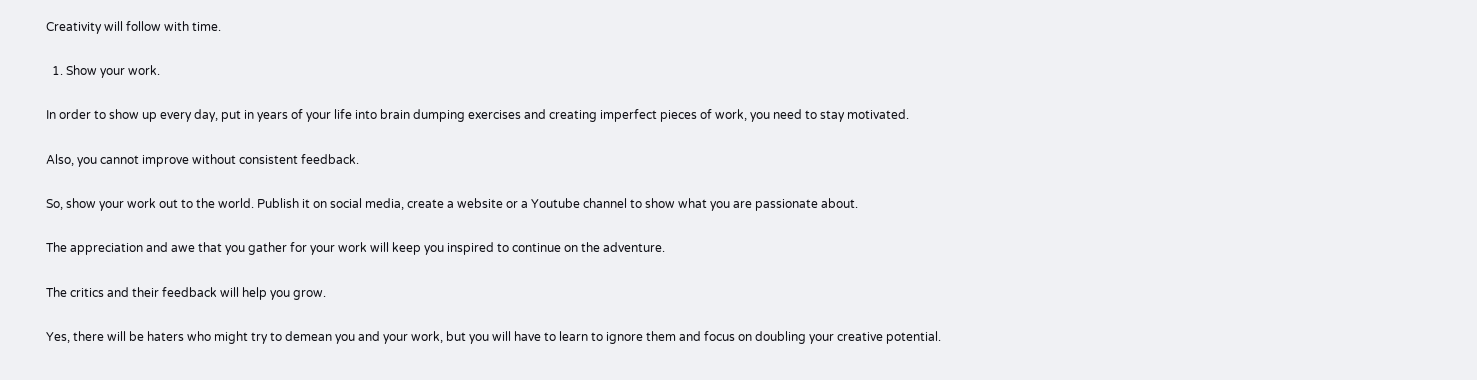Creativity will follow with time.

  1. Show your work.

In order to show up every day, put in years of your life into brain dumping exercises and creating imperfect pieces of work, you need to stay motivated.

Also, you cannot improve without consistent feedback.

So, show your work out to the world. Publish it on social media, create a website or a Youtube channel to show what you are passionate about.

The appreciation and awe that you gather for your work will keep you inspired to continue on the adventure.

The critics and their feedback will help you grow.

Yes, there will be haters who might try to demean you and your work, but you will have to learn to ignore them and focus on doubling your creative potential.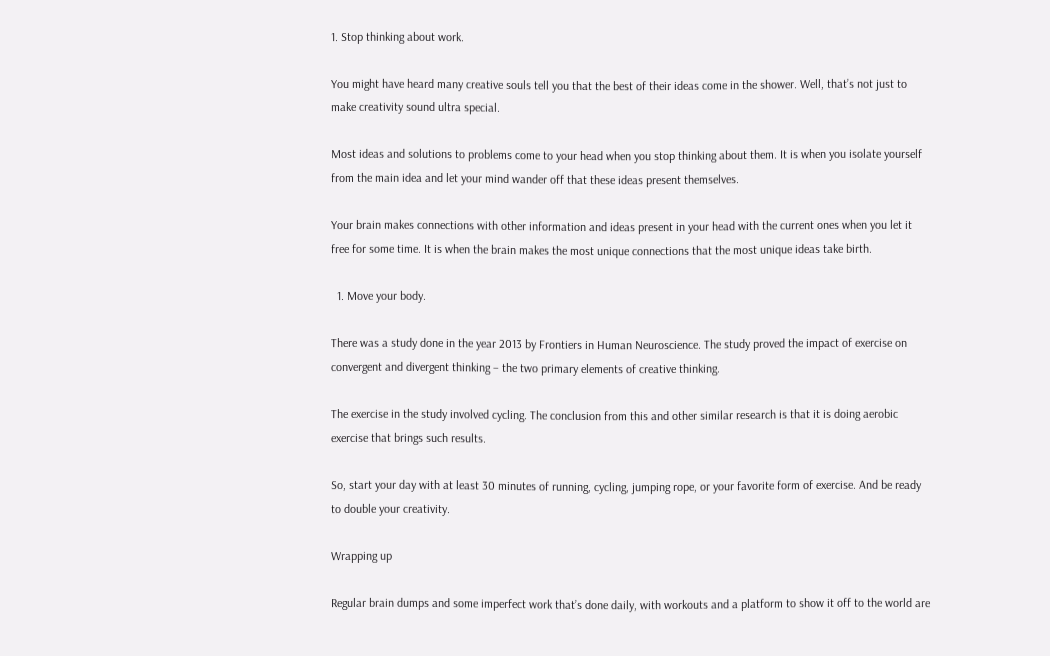1. Stop thinking about work.

You might have heard many creative souls tell you that the best of their ideas come in the shower. Well, that’s not just to make creativity sound ultra special.

Most ideas and solutions to problems come to your head when you stop thinking about them. It is when you isolate yourself from the main idea and let your mind wander off that these ideas present themselves.

Your brain makes connections with other information and ideas present in your head with the current ones when you let it free for some time. It is when the brain makes the most unique connections that the most unique ideas take birth.

  1. Move your body.

There was a study done in the year 2013 by Frontiers in Human Neuroscience. The study proved the impact of exercise on convergent and divergent thinking – the two primary elements of creative thinking.

The exercise in the study involved cycling. The conclusion from this and other similar research is that it is doing aerobic exercise that brings such results.

So, start your day with at least 30 minutes of running, cycling, jumping rope, or your favorite form of exercise. And be ready to double your creativity.

Wrapping up

Regular brain dumps and some imperfect work that’s done daily, with workouts and a platform to show it off to the world are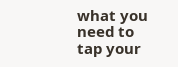what you need to tap your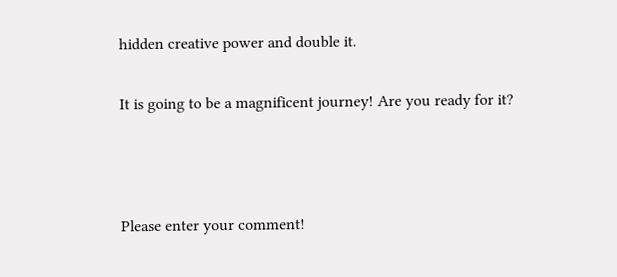hidden creative power and double it.

It is going to be a magnificent journey! Are you ready for it?



Please enter your comment!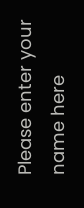Please enter your name here